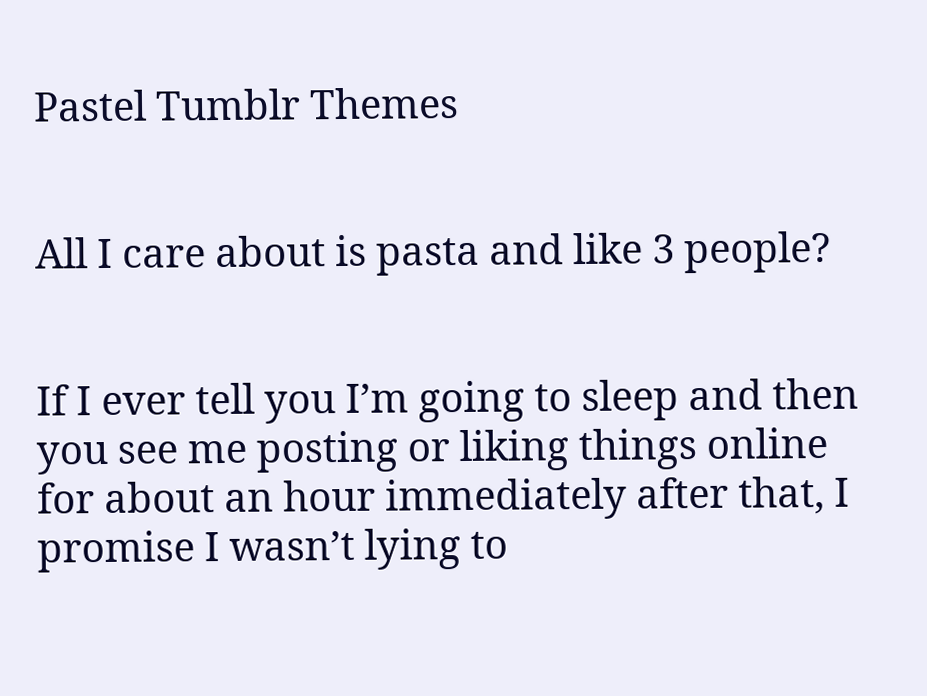Pastel Tumblr Themes


All I care about is pasta and like 3 people?


If I ever tell you I’m going to sleep and then you see me posting or liking things online for about an hour immediately after that, I promise I wasn’t lying to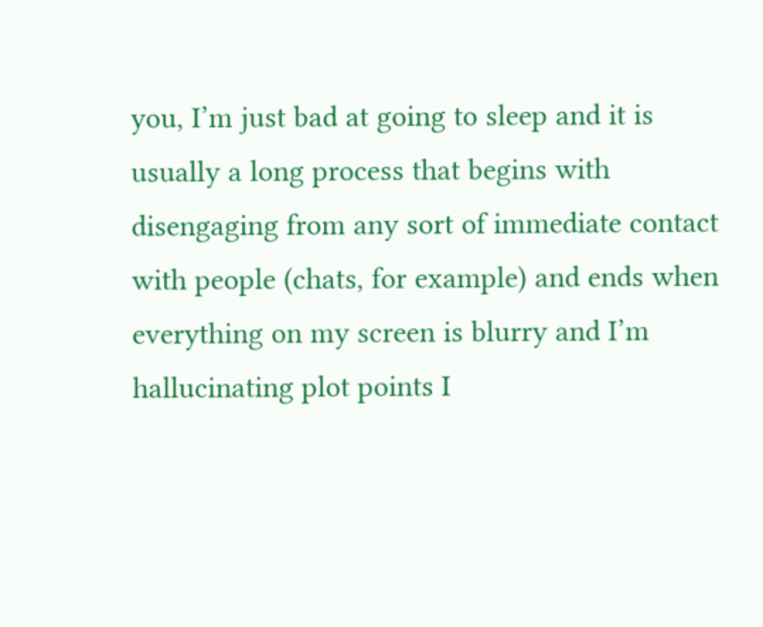you, I’m just bad at going to sleep and it is usually a long process that begins with disengaging from any sort of immediate contact with people (chats, for example) and ends when everything on my screen is blurry and I’m hallucinating plot points I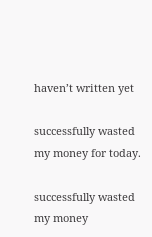haven’t written yet

successfully wasted my money for today.

successfully wasted my money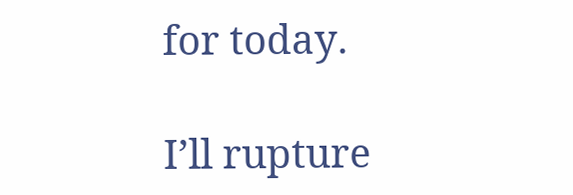for today.

I’ll rupture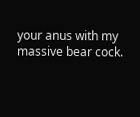your anus with my massive bear cock.